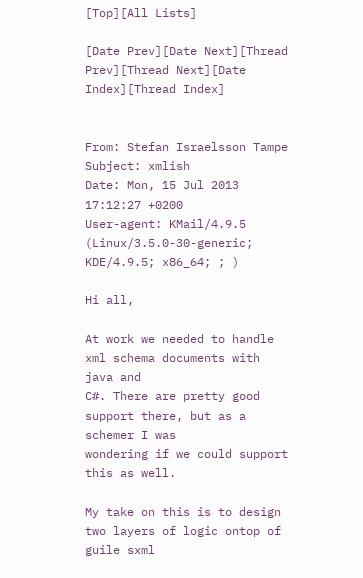[Top][All Lists]

[Date Prev][Date Next][Thread Prev][Thread Next][Date Index][Thread Index]


From: Stefan Israelsson Tampe
Subject: xmlish
Date: Mon, 15 Jul 2013 17:12:27 +0200
User-agent: KMail/4.9.5 (Linux/3.5.0-30-generic; KDE/4.9.5; x86_64; ; )

Hi all,

At work we needed to handle xml schema documents with java and
C#. There are pretty good support there, but as a schemer I was
wondering if we could support this as well.

My take on this is to design two layers of logic ontop of guile sxml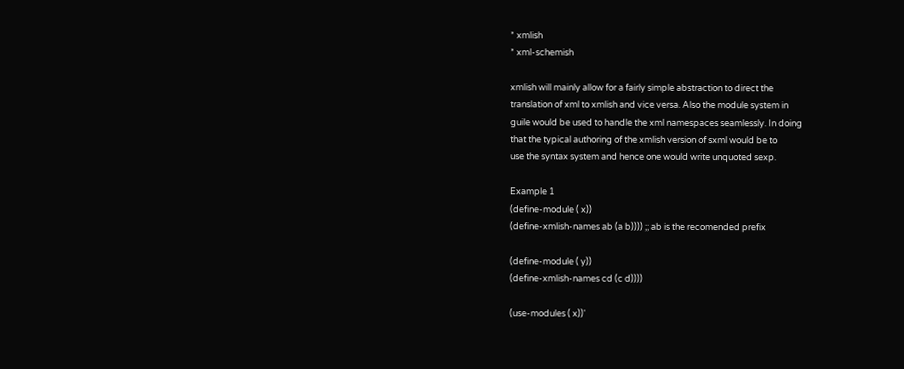* xmlish
* xml-schemish

xmlish will mainly allow for a fairly simple abstraction to direct the
translation of xml to xmlish and vice versa. Also the module system in
guile would be used to handle the xml namespaces seamlessly. In doing
that the typical authoring of the xmlish version of sxml would be to
use the syntax system and hence one would write unquoted sexp.

Example 1
(define-module ( x))
(define-xmlish-names ab (a b)))) ;; ab is the recomended prefix

(define-module ( y))
(define-xmlish-names cd (c d))))

(use-modules ( x))'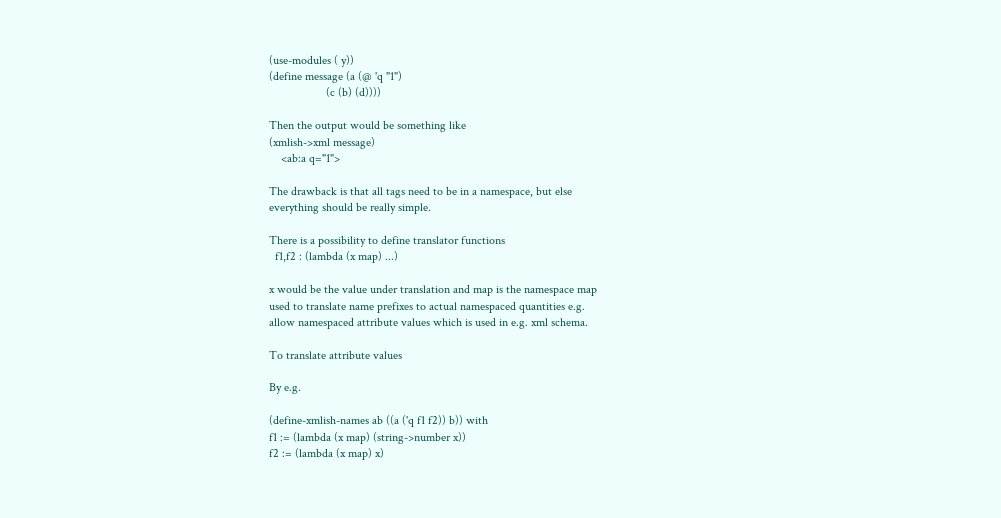(use-modules ( y))
(define message (a (@ 'q "1")
                   (c (b) (d))))

Then the output would be something like
(xmlish->xml message)
    <ab:a q="1">

The drawback is that all tags need to be in a namespace, but else
everything should be really simple.

There is a possibility to define translator functions
  f1,f2 : (lambda (x map) ...)

x would be the value under translation and map is the namespace map
used to translate name prefixes to actual namespaced quantities e.g.
allow namespaced attribute values which is used in e.g. xml schema.

To translate attribute values

By e.g.

(define-xmlish-names ab ((a ('q f1 f2)) b)) with
f1 := (lambda (x map) (string->number x))
f2 := (lambda (x map) x)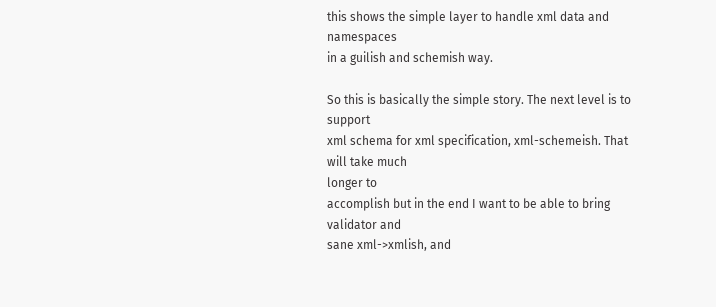this shows the simple layer to handle xml data and namespaces
in a guilish and schemish way.

So this is basically the simple story. The next level is to support
xml schema for xml specification, xml-schemeish. That will take much
longer to
accomplish but in the end I want to be able to bring validator and
sane xml->xmlish, and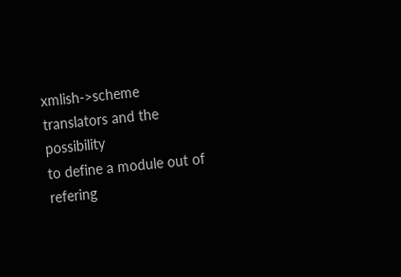xmlish->scheme translators and the possibility
to define a module out of refering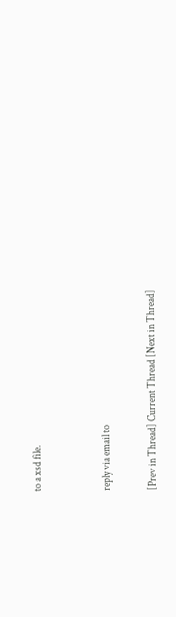to a xsd file.


reply via email to

[Prev in Thread] Current Thread [Next in Thread]